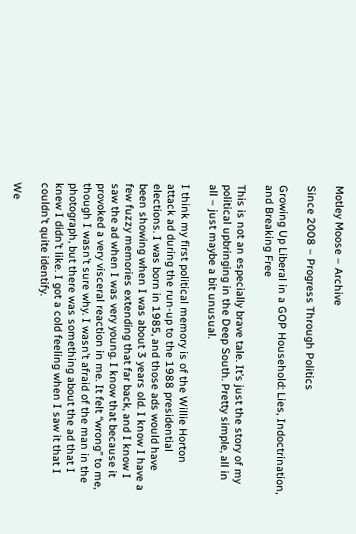Motley Moose – Archive

Since 2008 – Progress Through Politics

Growing Up Liberal in a GOP Household: Lies, Indoctrination, and Breaking Free

This is not an especially brave tale. It’s just the story of my political upbringing in the Deep South. Pretty simple, all in all – just maybe a bit unusual.

I think my first political memory is of the Willie Horton attack ad during the run-up to the 1988 presidential elections. I was born in 1985, and those ads would have been showing when I was about 3 years old. I know I have a few fuzzy memories extending that far back, and I know I saw the ad when I was very young. I know that because it provoked a very visceral reaction in me. It felt “wrong” to me, though I wasn’t sure why. I wasn’t afraid of the man in the photograph, but there was something about the ad that I knew I didn’t like. I got a cold feeling when I saw it that I couldn’t quite identify.

We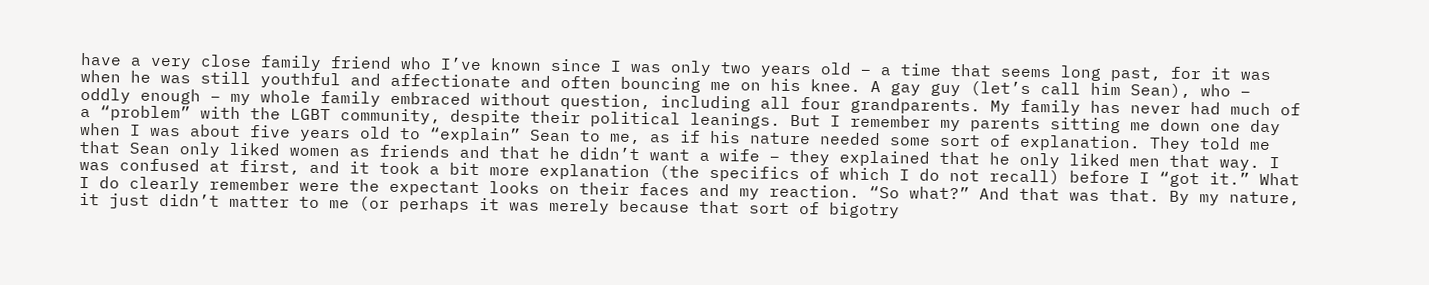have a very close family friend who I’ve known since I was only two years old – a time that seems long past, for it was when he was still youthful and affectionate and often bouncing me on his knee. A gay guy (let’s call him Sean), who – oddly enough – my whole family embraced without question, including all four grandparents. My family has never had much of a “problem” with the LGBT community, despite their political leanings. But I remember my parents sitting me down one day when I was about five years old to “explain” Sean to me, as if his nature needed some sort of explanation. They told me that Sean only liked women as friends and that he didn’t want a wife – they explained that he only liked men that way. I was confused at first, and it took a bit more explanation (the specifics of which I do not recall) before I “got it.” What I do clearly remember were the expectant looks on their faces and my reaction. “So what?” And that was that. By my nature, it just didn’t matter to me (or perhaps it was merely because that sort of bigotry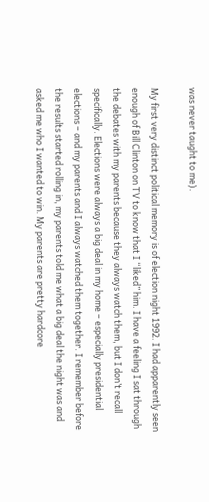was never taught to me).

My first very distinct political memory is of election night 1992. I had apparently seen enough of Bill Clinton on TV to know that I “liked” him. I have a feeling I sat through the debates with my parents because they always watch them, but I don’t recall specifically. Elections were always a big deal in my home – especially presidential elections – and my parents and I always watched them together. I remember before the results started rolling in, my parents told me what a big deal the night was and asked me who I wanted to win. My parents are pretty hardcore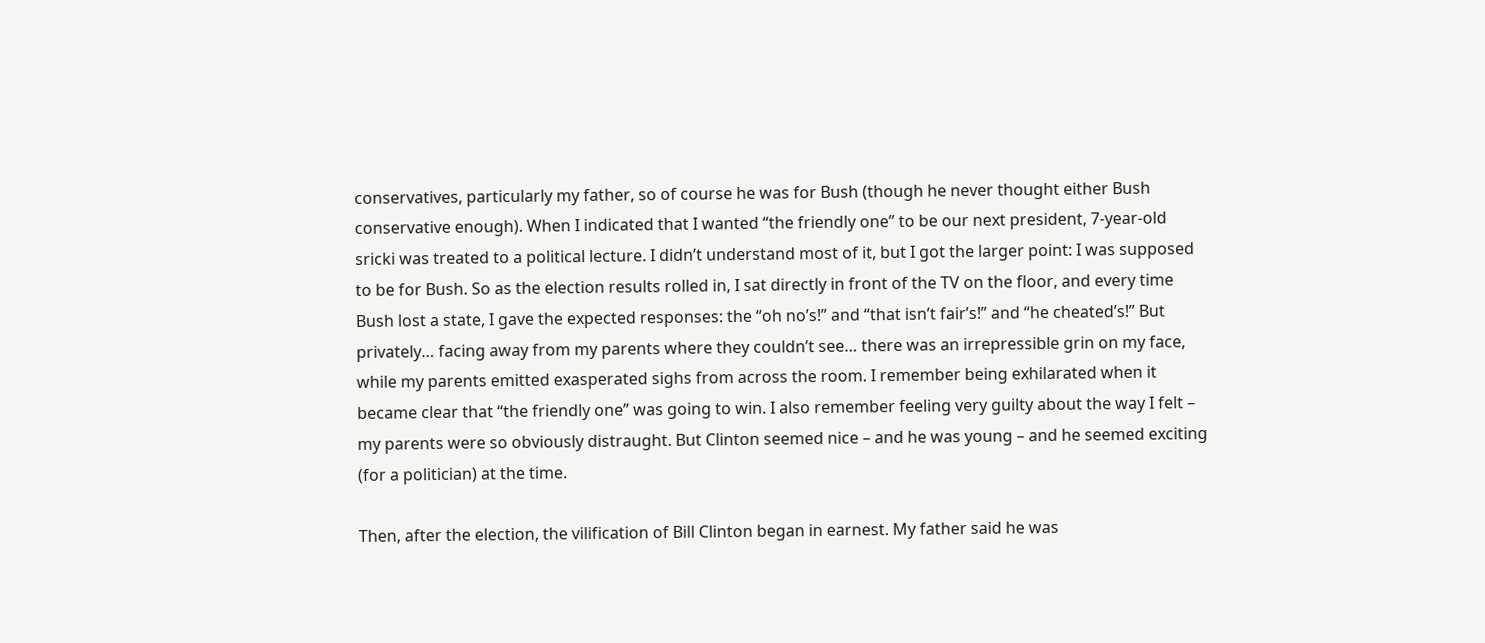conservatives, particularly my father, so of course he was for Bush (though he never thought either Bush conservative enough). When I indicated that I wanted “the friendly one” to be our next president, 7-year-old sricki was treated to a political lecture. I didn’t understand most of it, but I got the larger point: I was supposed to be for Bush. So as the election results rolled in, I sat directly in front of the TV on the floor, and every time Bush lost a state, I gave the expected responses: the “oh no’s!” and “that isn’t fair’s!” and “he cheated’s!” But privately… facing away from my parents where they couldn’t see… there was an irrepressible grin on my face, while my parents emitted exasperated sighs from across the room. I remember being exhilarated when it became clear that “the friendly one” was going to win. I also remember feeling very guilty about the way I felt – my parents were so obviously distraught. But Clinton seemed nice – and he was young – and he seemed exciting (for a politician) at the time.

Then, after the election, the vilification of Bill Clinton began in earnest. My father said he was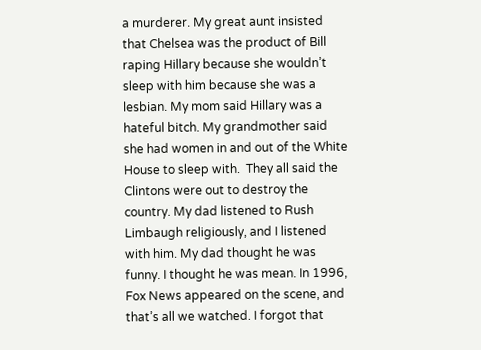a murderer. My great aunt insisted that Chelsea was the product of Bill raping Hillary because she wouldn’t sleep with him because she was a lesbian. My mom said Hillary was a hateful bitch. My grandmother said she had women in and out of the White House to sleep with.  They all said the Clintons were out to destroy the country. My dad listened to Rush Limbaugh religiously, and I listened with him. My dad thought he was funny. I thought he was mean. In 1996, Fox News appeared on the scene, and that’s all we watched. I forgot that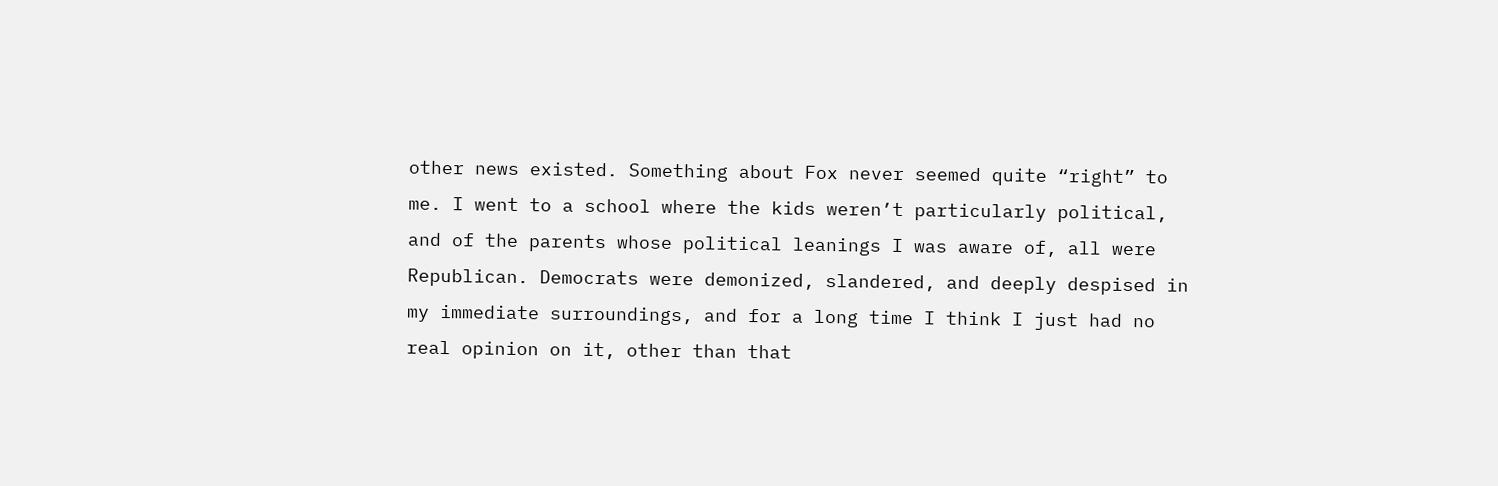other news existed. Something about Fox never seemed quite “right” to me. I went to a school where the kids weren’t particularly political, and of the parents whose political leanings I was aware of, all were Republican. Democrats were demonized, slandered, and deeply despised in my immediate surroundings, and for a long time I think I just had no real opinion on it, other than that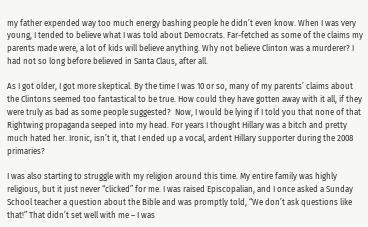my father expended way too much energy bashing people he didn’t even know. When I was very young, I tended to believe what I was told about Democrats. Far-fetched as some of the claims my parents made were, a lot of kids will believe anything. Why not believe Clinton was a murderer? I had not so long before believed in Santa Claus, after all.

As I got older, I got more skeptical. By the time I was 10 or so, many of my parents’ claims about the Clintons seemed too fantastical to be true. How could they have gotten away with it all, if they were truly as bad as some people suggested?  Now, I would be lying if I told you that none of that Rightwing propaganda seeped into my head. For years I thought Hillary was a bitch and pretty much hated her. Ironic, isn’t it, that I ended up a vocal, ardent Hillary supporter during the 2008 primaries?

I was also starting to struggle with my religion around this time. My entire family was highly religious, but it just never “clicked” for me. I was raised Episcopalian, and I once asked a Sunday School teacher a question about the Bible and was promptly told, “We don’t ask questions like that!” That didn’t set well with me – I was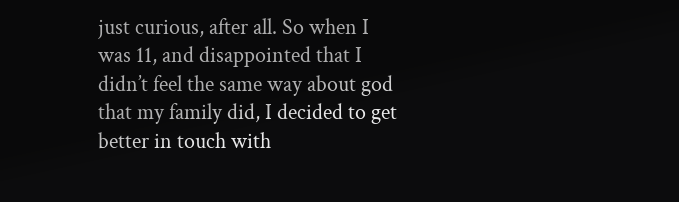just curious, after all. So when I was 11, and disappointed that I didn’t feel the same way about god that my family did, I decided to get better in touch with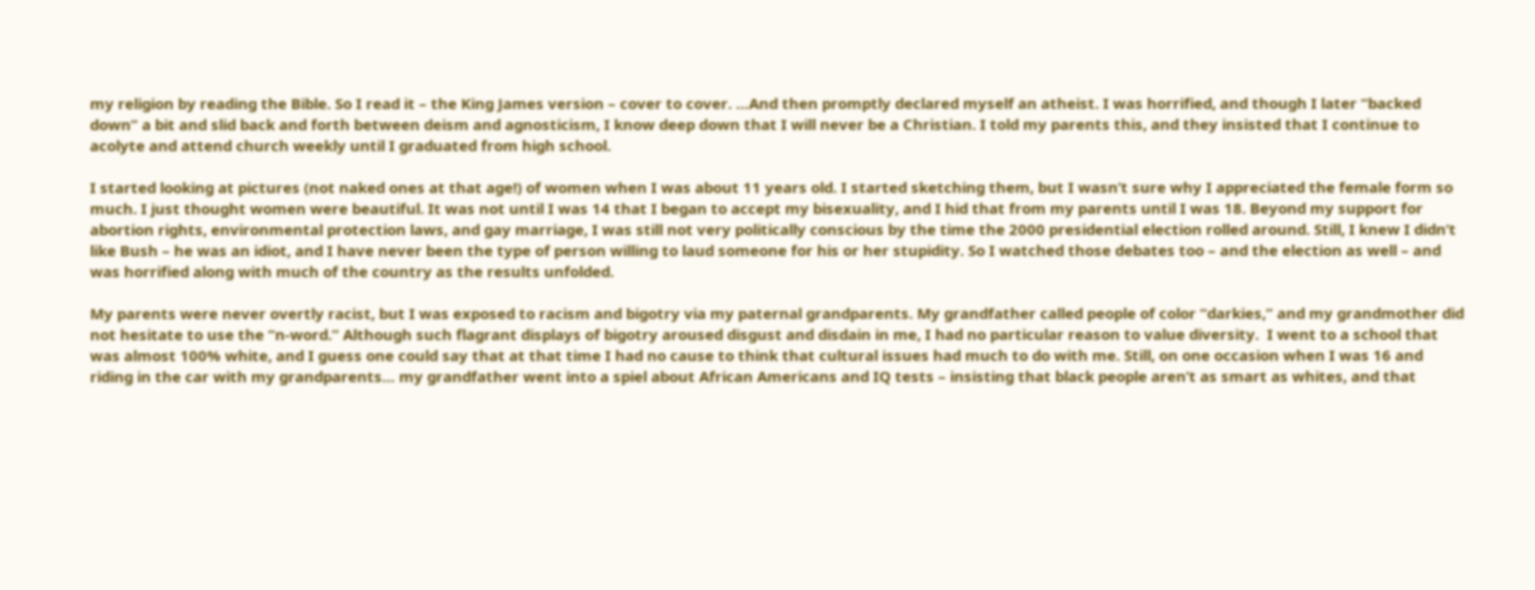my religion by reading the Bible. So I read it – the King James version – cover to cover. …And then promptly declared myself an atheist. I was horrified, and though I later “backed down” a bit and slid back and forth between deism and agnosticism, I know deep down that I will never be a Christian. I told my parents this, and they insisted that I continue to acolyte and attend church weekly until I graduated from high school.

I started looking at pictures (not naked ones at that age!) of women when I was about 11 years old. I started sketching them, but I wasn’t sure why I appreciated the female form so much. I just thought women were beautiful. It was not until I was 14 that I began to accept my bisexuality, and I hid that from my parents until I was 18. Beyond my support for abortion rights, environmental protection laws, and gay marriage, I was still not very politically conscious by the time the 2000 presidential election rolled around. Still, I knew I didn’t like Bush – he was an idiot, and I have never been the type of person willing to laud someone for his or her stupidity. So I watched those debates too – and the election as well – and was horrified along with much of the country as the results unfolded.

My parents were never overtly racist, but I was exposed to racism and bigotry via my paternal grandparents. My grandfather called people of color “darkies,” and my grandmother did not hesitate to use the “n-word.” Although such flagrant displays of bigotry aroused disgust and disdain in me, I had no particular reason to value diversity.  I went to a school that was almost 100% white, and I guess one could say that at that time I had no cause to think that cultural issues had much to do with me. Still, on one occasion when I was 16 and riding in the car with my grandparents… my grandfather went into a spiel about African Americans and IQ tests – insisting that black people aren’t as smart as whites, and that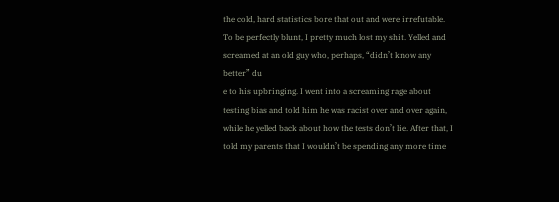the cold, hard statistics bore that out and were irrefutable. To be perfectly blunt, I pretty much lost my shit. Yelled and screamed at an old guy who, perhaps, “didn’t know any better” du
e to his upbringing. I went into a screaming rage about testing bias and told him he was racist over and over again, while he yelled back about how the tests don’t lie. After that, I told my parents that I wouldn’t be spending any more time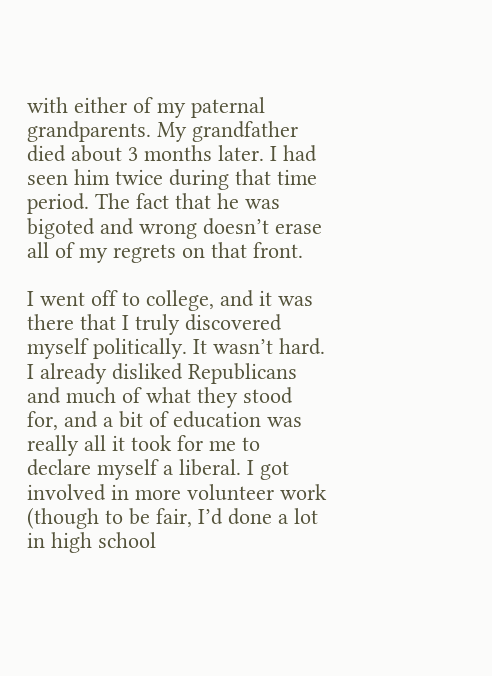with either of my paternal grandparents. My grandfather died about 3 months later. I had seen him twice during that time period. The fact that he was bigoted and wrong doesn’t erase all of my regrets on that front.

I went off to college, and it was there that I truly discovered myself politically. It wasn’t hard. I already disliked Republicans and much of what they stood for, and a bit of education was really all it took for me to declare myself a liberal. I got involved in more volunteer work (though to be fair, I’d done a lot in high school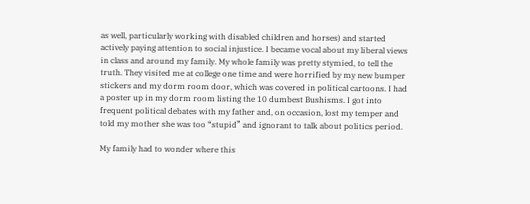as well, particularly working with disabled children and horses) and started actively paying attention to social injustice. I became vocal about my liberal views in class and around my family. My whole family was pretty stymied, to tell the truth. They visited me at college one time and were horrified by my new bumper stickers and my dorm room door, which was covered in political cartoons. I had a poster up in my dorm room listing the 10 dumbest Bushisms. I got into frequent political debates with my father and, on occasion, lost my temper and told my mother she was too “stupid” and ignorant to talk about politics period.

My family had to wonder where this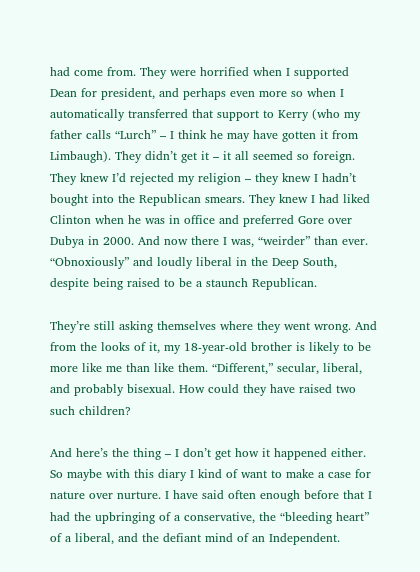had come from. They were horrified when I supported Dean for president, and perhaps even more so when I automatically transferred that support to Kerry (who my father calls “Lurch” – I think he may have gotten it from Limbaugh). They didn’t get it – it all seemed so foreign. They knew I’d rejected my religion – they knew I hadn’t bought into the Republican smears. They knew I had liked Clinton when he was in office and preferred Gore over Dubya in 2000. And now there I was, “weirder” than ever. “Obnoxiously” and loudly liberal in the Deep South, despite being raised to be a staunch Republican.

They’re still asking themselves where they went wrong. And from the looks of it, my 18-year-old brother is likely to be more like me than like them. “Different,” secular, liberal, and probably bisexual. How could they have raised two such children?

And here’s the thing – I don’t get how it happened either. So maybe with this diary I kind of want to make a case for nature over nurture. I have said often enough before that I had the upbringing of a conservative, the “bleeding heart” of a liberal, and the defiant mind of an Independent.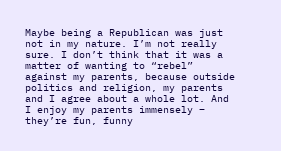Maybe being a Republican was just not in my nature. I’m not really sure. I don’t think that it was a matter of wanting to “rebel” against my parents, because outside politics and religion, my parents and I agree about a whole lot. And I enjoy my parents immensely – they’re fun, funny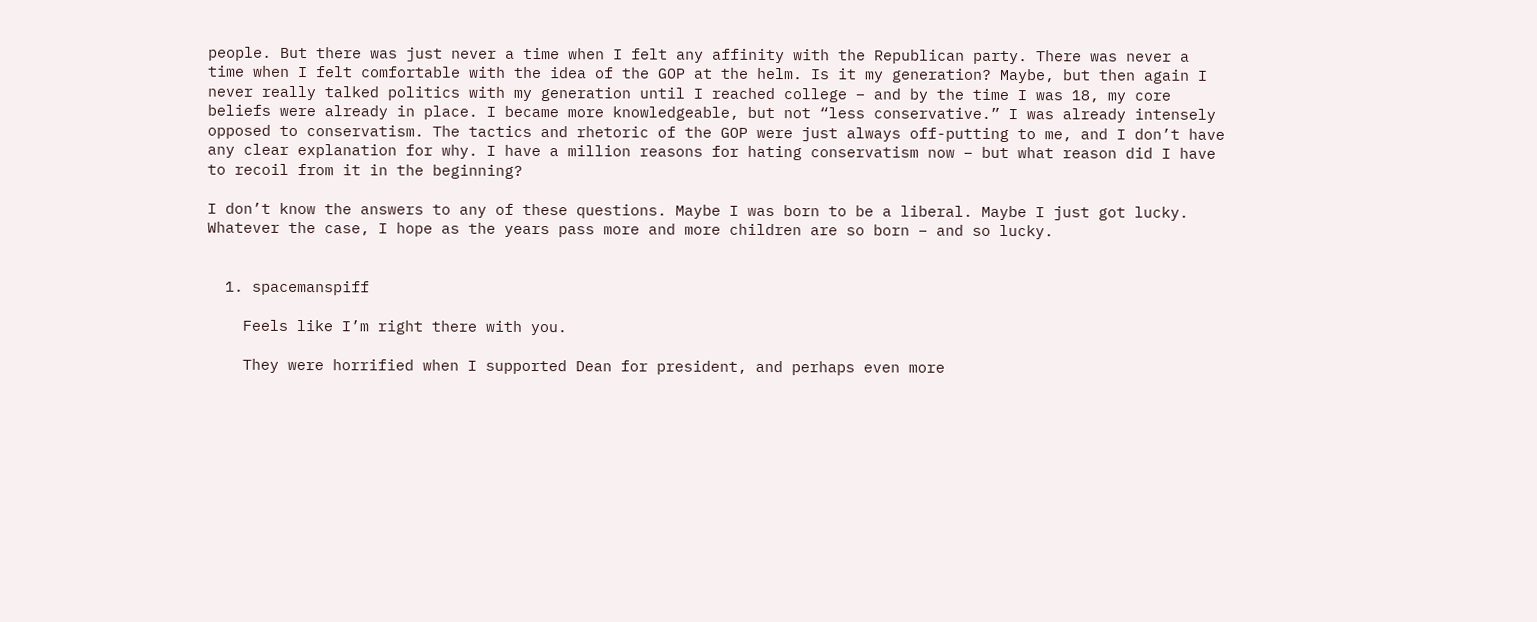people. But there was just never a time when I felt any affinity with the Republican party. There was never a time when I felt comfortable with the idea of the GOP at the helm. Is it my generation? Maybe, but then again I never really talked politics with my generation until I reached college – and by the time I was 18, my core beliefs were already in place. I became more knowledgeable, but not “less conservative.” I was already intensely opposed to conservatism. The tactics and rhetoric of the GOP were just always off-putting to me, and I don’t have any clear explanation for why. I have a million reasons for hating conservatism now – but what reason did I have to recoil from it in the beginning?

I don’t know the answers to any of these questions. Maybe I was born to be a liberal. Maybe I just got lucky. Whatever the case, I hope as the years pass more and more children are so born – and so lucky.


  1. spacemanspiff

    Feels like I’m right there with you.

    They were horrified when I supported Dean for president, and perhaps even more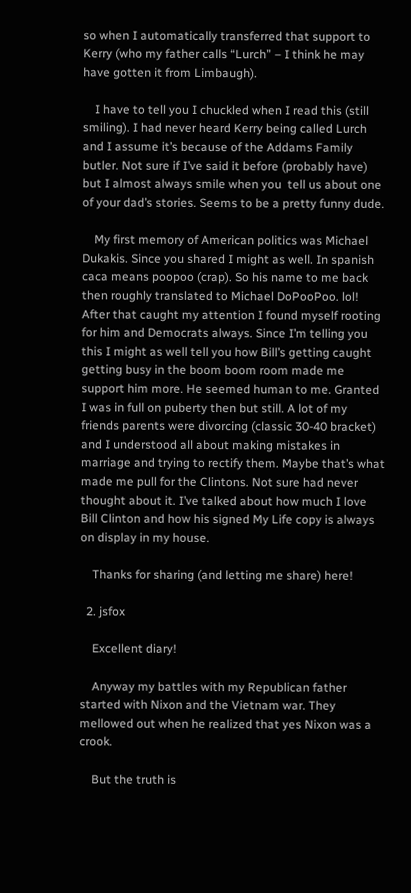so when I automatically transferred that support to Kerry (who my father calls “Lurch” – I think he may have gotten it from Limbaugh).

    I have to tell you I chuckled when I read this (still smiling). I had never heard Kerry being called Lurch and I assume it’s because of the Addams Family butler. Not sure if I’ve said it before (probably have) but I almost always smile when you  tell us about one of your dad’s stories. Seems to be a pretty funny dude.

    My first memory of American politics was Michael Dukakis. Since you shared I might as well. In spanish caca means poopoo (crap). So his name to me back then roughly translated to Michael DoPooPoo. lol! After that caught my attention I found myself rooting for him and Democrats always. Since I’m telling you this I might as well tell you how Bill’s getting caught getting busy in the boom boom room made me support him more. He seemed human to me. Granted I was in full on puberty then but still. A lot of my friends parents were divorcing (classic 30-40 bracket) and I understood all about making mistakes in marriage and trying to rectify them. Maybe that’s what made me pull for the Clintons. Not sure had never thought about it. I’ve talked about how much I love Bill Clinton and how his signed My Life copy is always on display in my house.

    Thanks for sharing (and letting me share) here!

  2. jsfox

    Excellent diary!

    Anyway my battles with my Republican father started with Nixon and the Vietnam war. They mellowed out when he realized that yes Nixon was a crook.

    But the truth is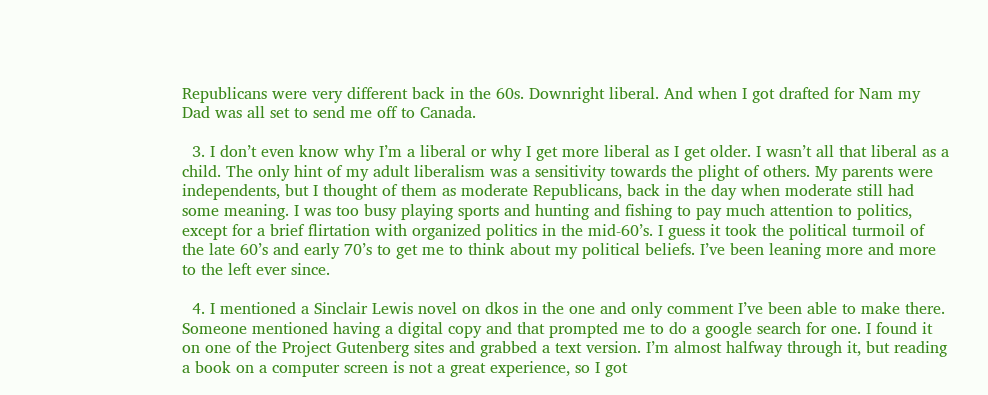Republicans were very different back in the 60s. Downright liberal. And when I got drafted for Nam my Dad was all set to send me off to Canada.

  3. I don’t even know why I’m a liberal or why I get more liberal as I get older. I wasn’t all that liberal as a child. The only hint of my adult liberalism was a sensitivity towards the plight of others. My parents were independents, but I thought of them as moderate Republicans, back in the day when moderate still had some meaning. I was too busy playing sports and hunting and fishing to pay much attention to politics, except for a brief flirtation with organized politics in the mid-60’s. I guess it took the political turmoil of the late 60’s and early 70’s to get me to think about my political beliefs. I’ve been leaning more and more to the left ever since.

  4. I mentioned a Sinclair Lewis novel on dkos in the one and only comment I’ve been able to make there. Someone mentioned having a digital copy and that prompted me to do a google search for one. I found it on one of the Project Gutenberg sites and grabbed a text version. I’m almost halfway through it, but reading a book on a computer screen is not a great experience, so I got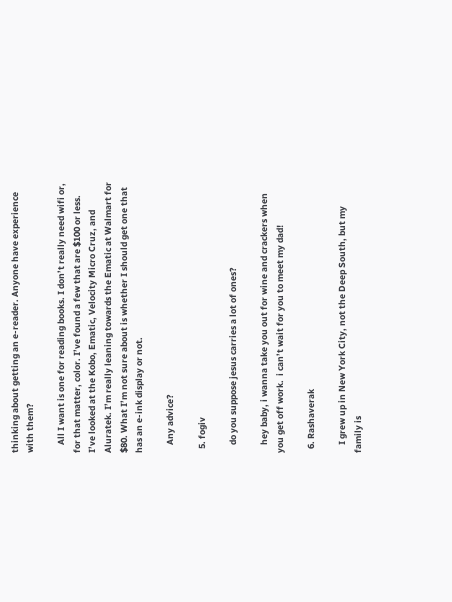thinking about getting an e-reader. Anyone have experience with them?

    All I want is one for reading books. I don’t really need wifi or, for that matter, color. I’ve found a few that are $100 or less. I’ve looked at the Kobo, Ematic, Velocity Micro Cruz, and Aluratek. I’m really leaning towards the Ematic at Walmart for $80. What I’m not sure about is whether I should get one that has an e-ink display or not.

    Any advice?

  5. fogiv

    do you suppose jesus carries a lot of ones?

    hey baby, i wanna take you out for wine and crackers when you get off work.  i can’t wait for you to meet my dad!

  6. Rashaverak

    I grew up in New York City, not the Deep South, but my family is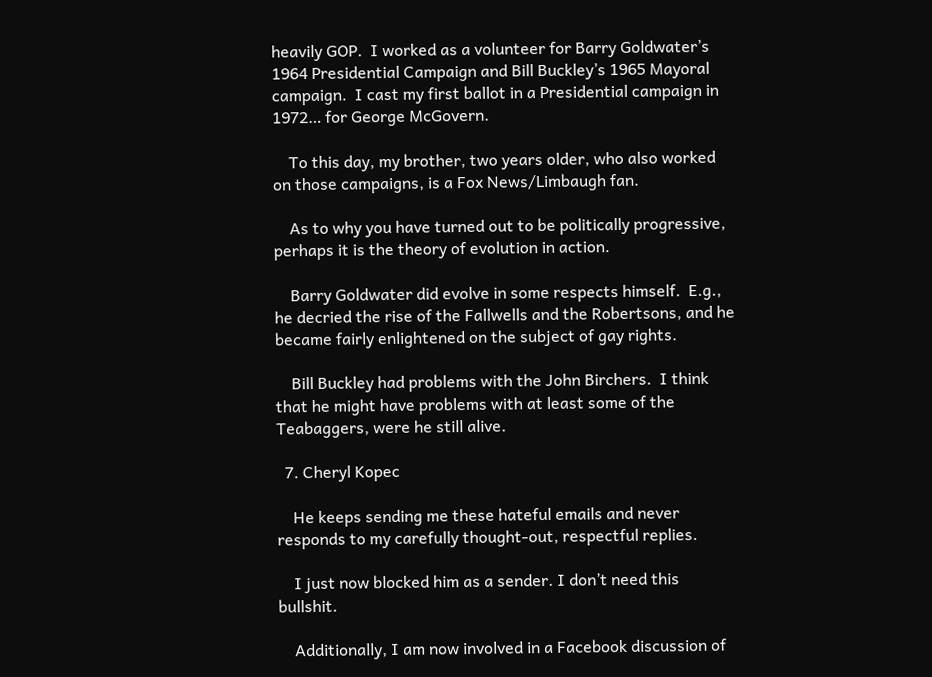heavily GOP.  I worked as a volunteer for Barry Goldwater’s 1964 Presidential Campaign and Bill Buckley’s 1965 Mayoral campaign.  I cast my first ballot in a Presidential campaign in 1972… for George McGovern.

    To this day, my brother, two years older, who also worked on those campaigns, is a Fox News/Limbaugh fan.

    As to why you have turned out to be politically progressive, perhaps it is the theory of evolution in action.

    Barry Goldwater did evolve in some respects himself.  E.g., he decried the rise of the Fallwells and the Robertsons, and he became fairly enlightened on the subject of gay rights.

    Bill Buckley had problems with the John Birchers.  I think that he might have problems with at least some of the Teabaggers, were he still alive.

  7. Cheryl Kopec

    He keeps sending me these hateful emails and never responds to my carefully thought-out, respectful replies.

    I just now blocked him as a sender. I don’t need this bullshit.

    Additionally, I am now involved in a Facebook discussion of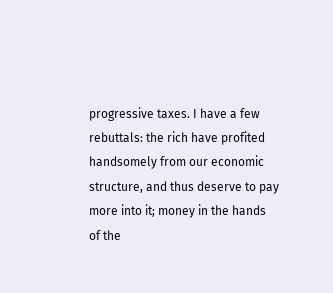progressive taxes. I have a few rebuttals: the rich have profited handsomely from our economic structure, and thus deserve to pay more into it; money in the hands of the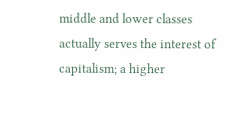middle and lower classes actually serves the interest of capitalism; a higher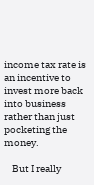income tax rate is an incentive to invest more back into business rather than just pocketing the money.

    But I really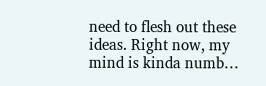need to flesh out these ideas. Right now, my mind is kinda numb…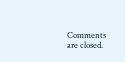Comments are closed.